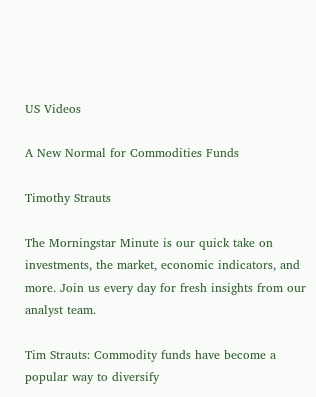US Videos

A New Normal for Commodities Funds

Timothy Strauts

The Morningstar Minute is our quick take on investments, the market, economic indicators, and more. Join us every day for fresh insights from our analyst team.

Tim Strauts: Commodity funds have become a popular way to diversify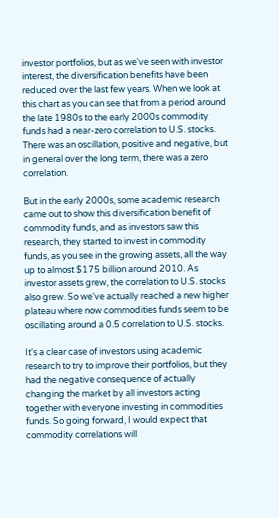investor portfolios, but as we've seen with investor interest, the diversification benefits have been reduced over the last few years. When we look at this chart as you can see that from a period around the late 1980s to the early 2000s commodity funds had a near-zero correlation to U.S. stocks. There was an oscillation, positive and negative, but in general over the long term, there was a zero correlation.

But in the early 2000s, some academic research came out to show this diversification benefit of commodity funds, and as investors saw this research, they started to invest in commodity funds, as you see in the growing assets, all the way up to almost $175 billion around 2010. As investor assets grew, the correlation to U.S. stocks also grew. So we've actually reached a new higher plateau where now commodities funds seem to be oscillating around a 0.5 correlation to U.S. stocks.

It's a clear case of investors using academic research to try to improve their portfolios, but they had the negative consequence of actually changing the market by all investors acting together with everyone investing in commodities funds. So going forward, I would expect that commodity correlations will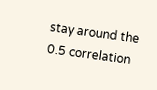stay around the 0.5 correlation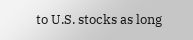to U.S. stocks as long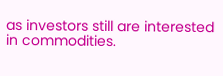as investors still are interested in commodities.